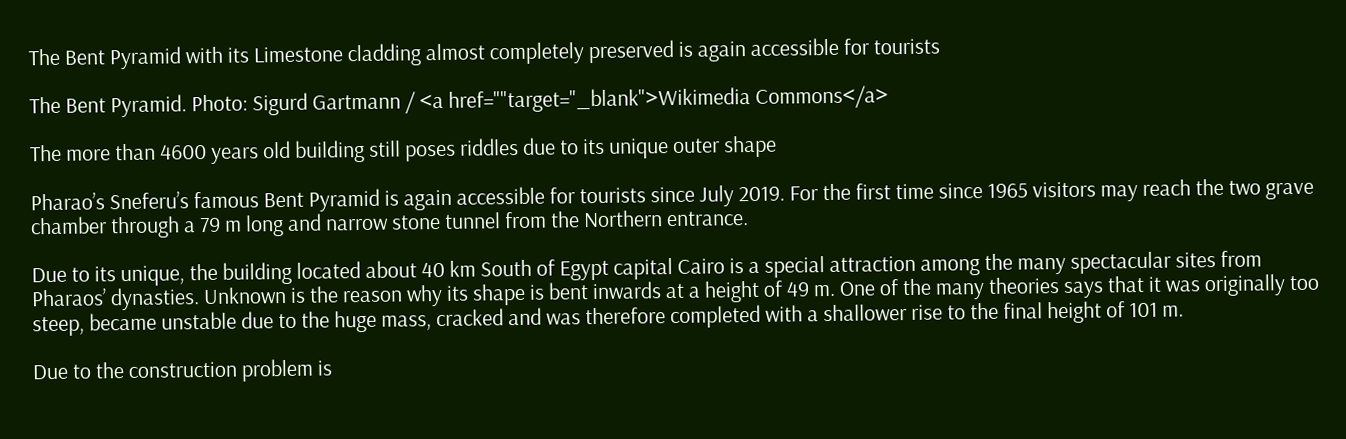The Bent Pyramid with its Limestone cladding almost completely preserved is again accessible for tourists

The Bent Pyramid. Photo: Sigurd Gartmann / <a href=""target="_blank">Wikimedia Commons</a>

The more than 4600 years old building still poses riddles due to its unique outer shape

Pharao’s Sneferu’s famous Bent Pyramid is again accessible for tourists since July 2019. For the first time since 1965 visitors may reach the two grave chamber through a 79 m long and narrow stone tunnel from the Northern entrance.

Due to its unique, the building located about 40 km South of Egypt capital Cairo is a special attraction among the many spectacular sites from Pharaos’ dynasties. Unknown is the reason why its shape is bent inwards at a height of 49 m. One of the many theories says that it was originally too steep, became unstable due to the huge mass, cracked and was therefore completed with a shallower rise to the final height of 101 m.

Due to the construction problem is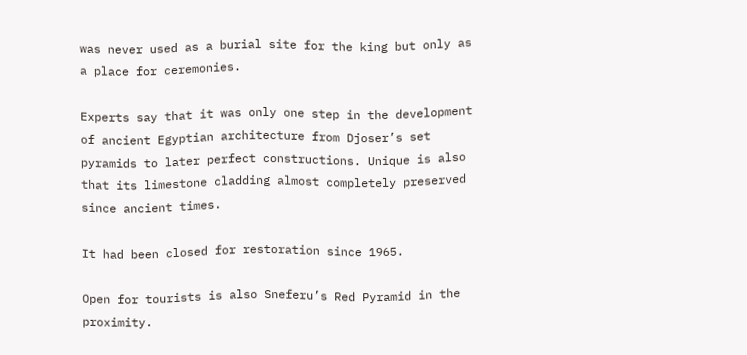was never used as a burial site for the king but only as a place for ceremonies.

Experts say that it was only one step in the development of ancient Egyptian architecture from Djoser’s set pyramids to later perfect constructions. Unique is also that its limestone cladding almost completely preserved since ancient times.

It had been closed for restoration since 1965.

Open for tourists is also Sneferu’s Red Pyramid in the proximity.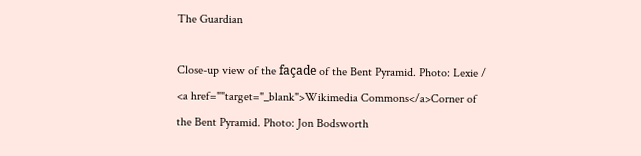The Guardian

Close-up view of the façade of the Bent Pyramid. Photo: Lexie / <a href=""target="_blank">Wikimedia Commons</a>Corner of the Bent Pyramid. Photo: Jon Bodsworth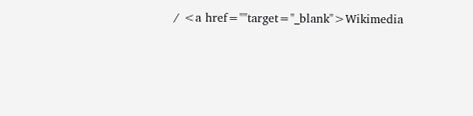/ <a href=""target="_blank">Wikimedia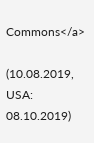Commons</a>

(10.08.2019, USA: 08.10.2019)